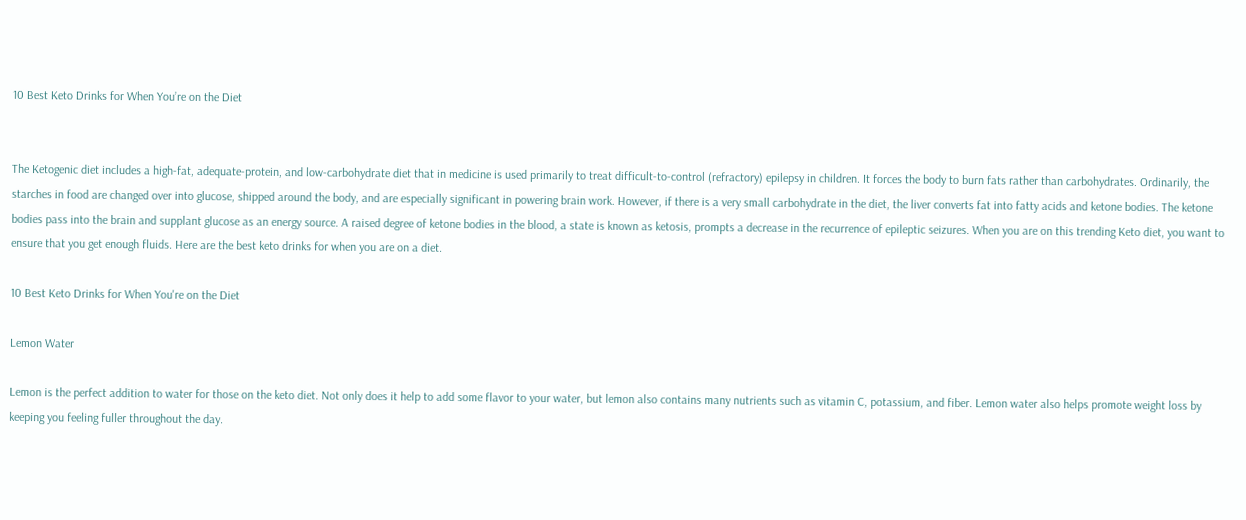10 Best Keto Drinks for When You’re on the Diet


The Ketogenic diet includes a high-fat, adequate-protein, and low-carbohydrate diet that in medicine is used primarily to treat difficult-to-control (refractory) epilepsy in children. It forces the body to burn fats rather than carbohydrates. Ordinarily, the starches in food are changed over into glucose, shipped around the body, and are especially significant in powering brain work. However, if there is a very small carbohydrate in the diet, the liver converts fat into fatty acids and ketone bodies. The ketone bodies pass into the brain and supplant glucose as an energy source. A raised degree of ketone bodies in the blood, a state is known as ketosis, prompts a decrease in the recurrence of epileptic seizures. When you are on this trending Keto diet, you want to ensure that you get enough fluids. Here are the best keto drinks for when you are on a diet.

10 Best Keto Drinks for When You're on the Diet

Lemon Water

Lemon is the perfect addition to water for those on the keto diet. Not only does it help to add some flavor to your water, but lemon also contains many nutrients such as vitamin C, potassium, and fiber. Lemon water also helps promote weight loss by keeping you feeling fuller throughout the day.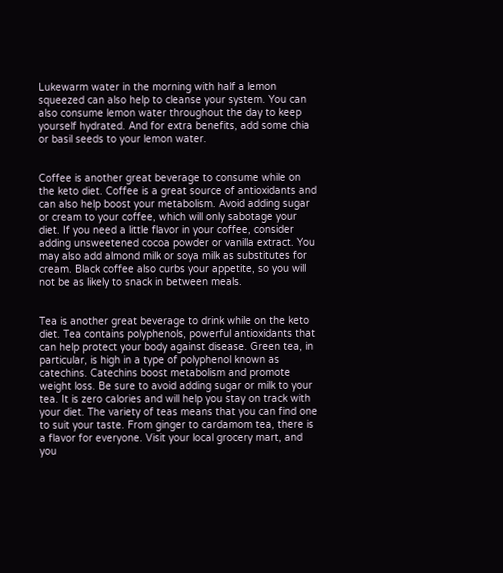Lukewarm water in the morning with half a lemon squeezed can also help to cleanse your system. You can also consume lemon water throughout the day to keep yourself hydrated. And for extra benefits, add some chia or basil seeds to your lemon water.


Coffee is another great beverage to consume while on the keto diet. Coffee is a great source of antioxidants and can also help boost your metabolism. Avoid adding sugar or cream to your coffee, which will only sabotage your diet. If you need a little flavor in your coffee, consider adding unsweetened cocoa powder or vanilla extract. You may also add almond milk or soya milk as substitutes for cream. Black coffee also curbs your appetite, so you will not be as likely to snack in between meals.


Tea is another great beverage to drink while on the keto diet. Tea contains polyphenols, powerful antioxidants that can help protect your body against disease. Green tea, in particular, is high in a type of polyphenol known as catechins. Catechins boost metabolism and promote weight loss. Be sure to avoid adding sugar or milk to your tea. It is zero calories and will help you stay on track with your diet. The variety of teas means that you can find one to suit your taste. From ginger to cardamom tea, there is a flavor for everyone. Visit your local grocery mart, and you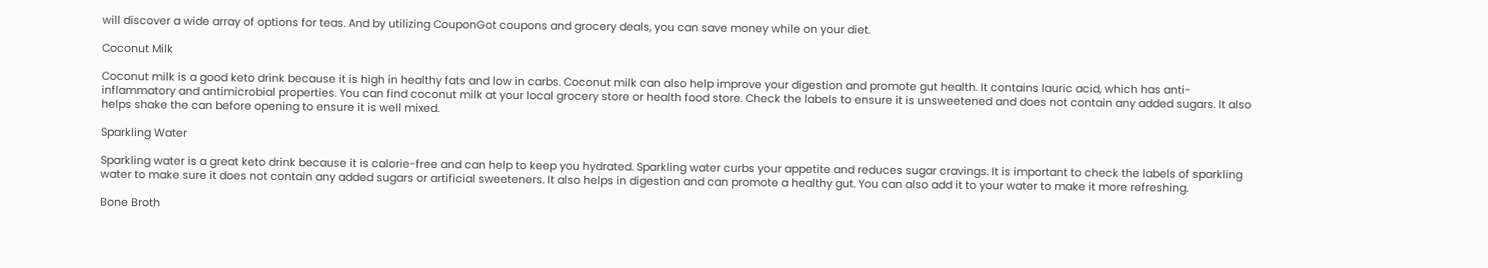will discover a wide array of options for teas. And by utilizing CouponGot coupons and grocery deals, you can save money while on your diet.

Coconut Milk

Coconut milk is a good keto drink because it is high in healthy fats and low in carbs. Coconut milk can also help improve your digestion and promote gut health. It contains lauric acid, which has anti-inflammatory and antimicrobial properties. You can find coconut milk at your local grocery store or health food store. Check the labels to ensure it is unsweetened and does not contain any added sugars. It also helps shake the can before opening to ensure it is well mixed.

Sparkling Water

Sparkling water is a great keto drink because it is calorie-free and can help to keep you hydrated. Sparkling water curbs your appetite and reduces sugar cravings. It is important to check the labels of sparkling water to make sure it does not contain any added sugars or artificial sweeteners. It also helps in digestion and can promote a healthy gut. You can also add it to your water to make it more refreshing.

Bone Broth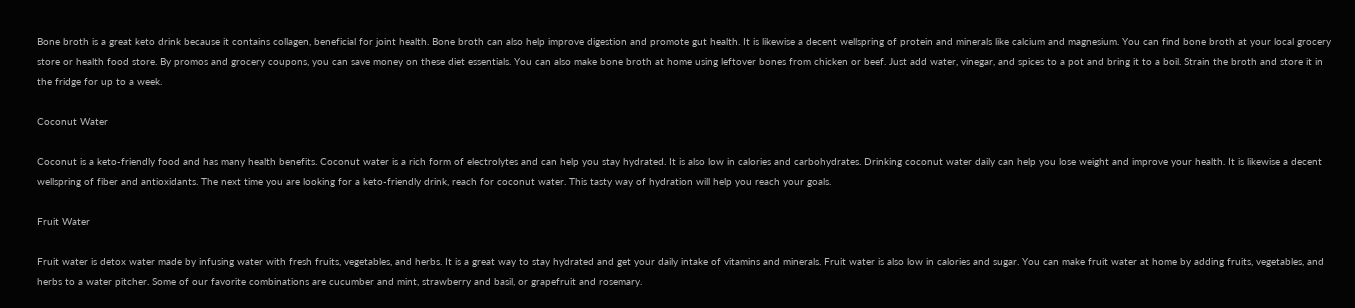Bone broth is a great keto drink because it contains collagen, beneficial for joint health. Bone broth can also help improve digestion and promote gut health. It is likewise a decent wellspring of protein and minerals like calcium and magnesium. You can find bone broth at your local grocery store or health food store. By promos and grocery coupons, you can save money on these diet essentials. You can also make bone broth at home using leftover bones from chicken or beef. Just add water, vinegar, and spices to a pot and bring it to a boil. Strain the broth and store it in the fridge for up to a week.

Coconut Water

Coconut is a keto-friendly food and has many health benefits. Coconut water is a rich form of electrolytes and can help you stay hydrated. It is also low in calories and carbohydrates. Drinking coconut water daily can help you lose weight and improve your health. It is likewise a decent wellspring of fiber and antioxidants. The next time you are looking for a keto-friendly drink, reach for coconut water. This tasty way of hydration will help you reach your goals.

Fruit Water

Fruit water is detox water made by infusing water with fresh fruits, vegetables, and herbs. It is a great way to stay hydrated and get your daily intake of vitamins and minerals. Fruit water is also low in calories and sugar. You can make fruit water at home by adding fruits, vegetables, and herbs to a water pitcher. Some of our favorite combinations are cucumber and mint, strawberry and basil, or grapefruit and rosemary.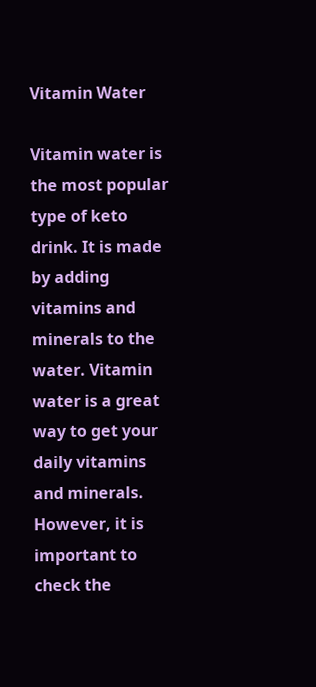Vitamin Water

Vitamin water is the most popular type of keto drink. It is made by adding vitamins and minerals to the water. Vitamin water is a great way to get your daily vitamins and minerals. However, it is important to check the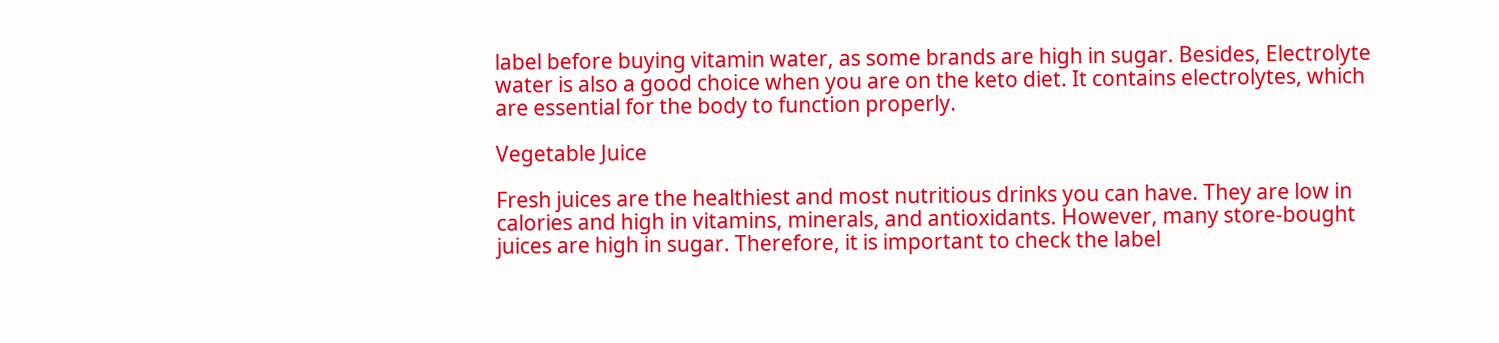label before buying vitamin water, as some brands are high in sugar. Besides, Electrolyte water is also a good choice when you are on the keto diet. It contains electrolytes, which are essential for the body to function properly.

Vegetable Juice

Fresh juices are the healthiest and most nutritious drinks you can have. They are low in calories and high in vitamins, minerals, and antioxidants. However, many store-bought juices are high in sugar. Therefore, it is important to check the label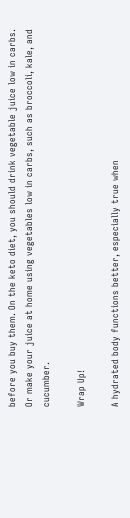before you buy them. On the keto diet, you should drink vegetable juice low in carbs. Or make your juice at home using vegetables low in carbs, such as broccoli, kale, and cucumber.

Wrap Up!

A hydrated body functions better, especially true when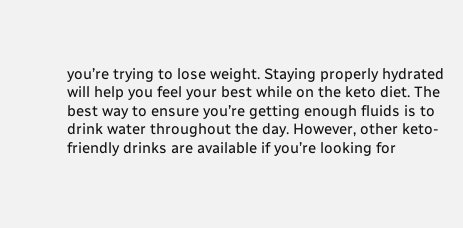you’re trying to lose weight. Staying properly hydrated will help you feel your best while on the keto diet. The best way to ensure you’re getting enough fluids is to drink water throughout the day. However, other keto-friendly drinks are available if you’re looking for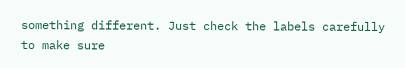something different. Just check the labels carefully to make sure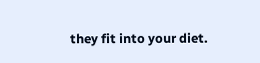they fit into your diet.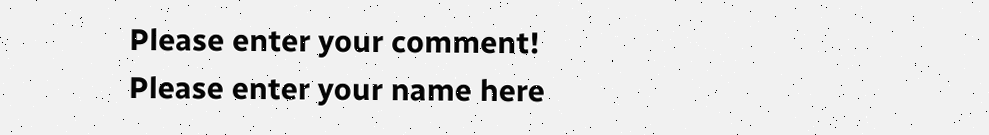Please enter your comment!
Please enter your name here